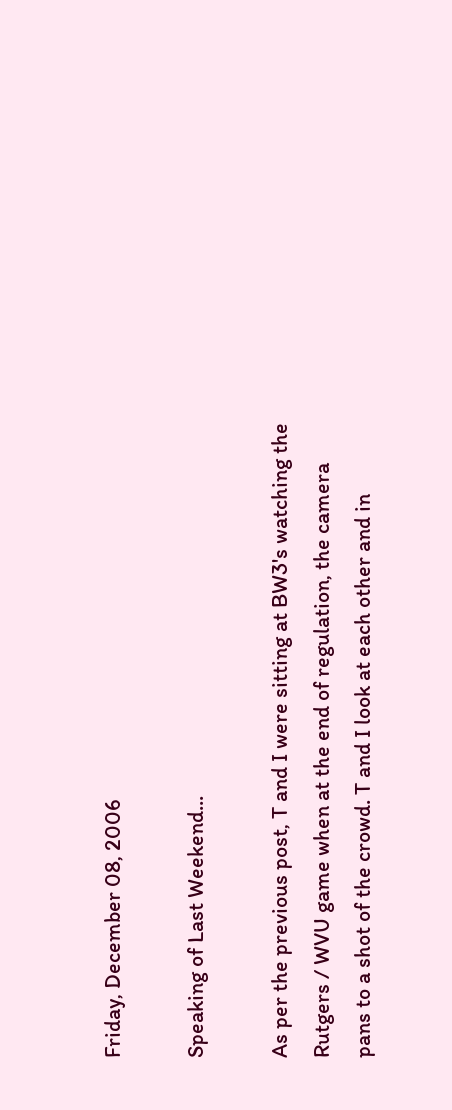Friday, December 08, 2006

Speaking of Last Weekend...

As per the previous post, T and I were sitting at BW3's watching the Rutgers / WVU game when at the end of regulation, the camera pans to a shot of the crowd. T and I look at each other and in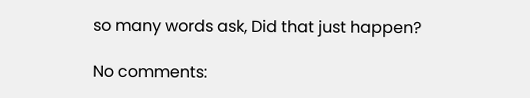so many words ask, Did that just happen?

No comments: